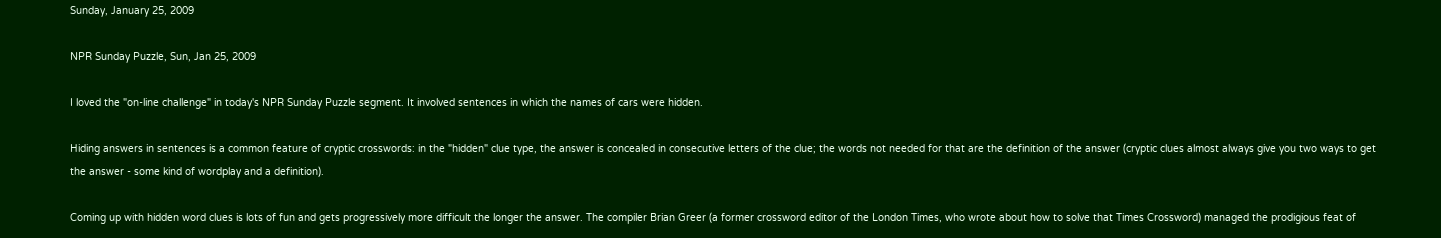Sunday, January 25, 2009

NPR Sunday Puzzle, Sun, Jan 25, 2009

I loved the "on-line challenge" in today's NPR Sunday Puzzle segment. It involved sentences in which the names of cars were hidden.

Hiding answers in sentences is a common feature of cryptic crosswords: in the "hidden" clue type, the answer is concealed in consecutive letters of the clue; the words not needed for that are the definition of the answer (cryptic clues almost always give you two ways to get the answer - some kind of wordplay and a definition).

Coming up with hidden word clues is lots of fun and gets progressively more difficult the longer the answer. The compiler Brian Greer (a former crossword editor of the London Times, who wrote about how to solve that Times Crossword) managed the prodigious feat of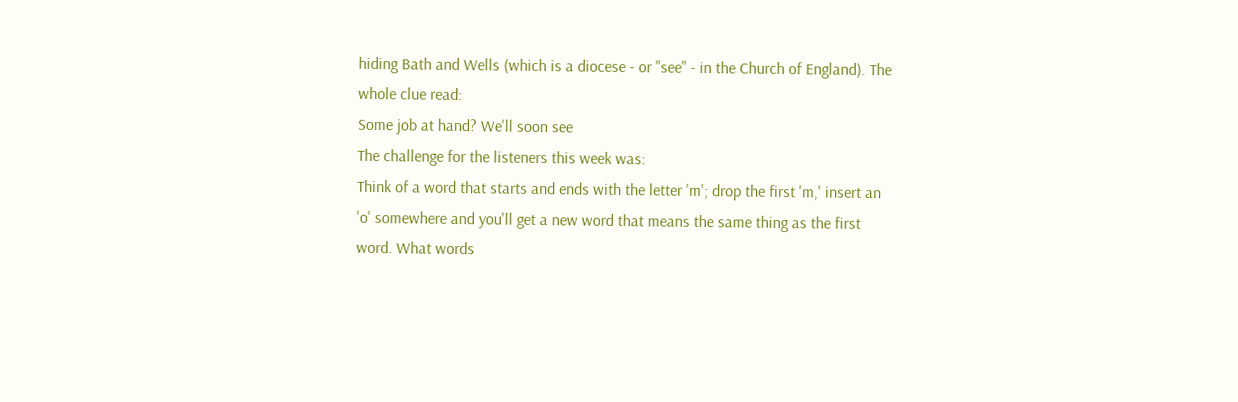hiding Bath and Wells (which is a diocese - or "see" - in the Church of England). The whole clue read:
Some job at hand? We'll soon see
The challenge for the listeners this week was:
Think of a word that starts and ends with the letter 'm'; drop the first 'm,' insert an 'o' somewhere and you'll get a new word that means the same thing as the first word. What words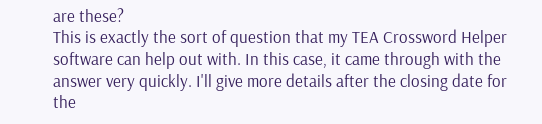are these?
This is exactly the sort of question that my TEA Crossword Helper software can help out with. In this case, it came through with the answer very quickly. I'll give more details after the closing date for the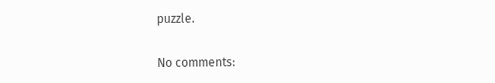puzzle.

No comments: